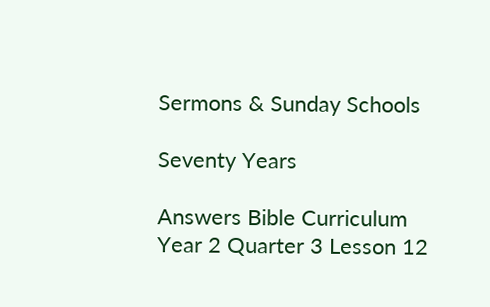Sermons & Sunday Schools

Seventy Years

Answers Bible Curriculum Year 2 Quarter 3 Lesson 12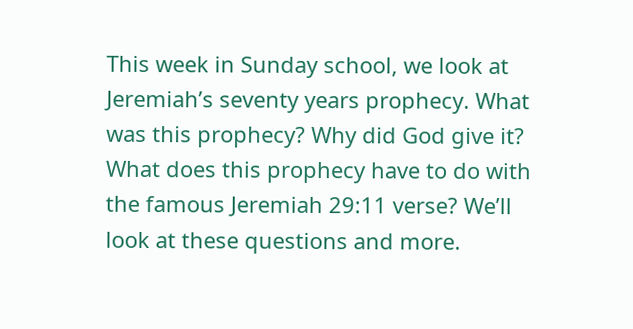This week in Sunday school, we look at Jeremiah’s seventy years prophecy. What was this prophecy? Why did God give it? What does this prophecy have to do with the famous Jeremiah 29:11 verse? We’ll look at these questions and more.